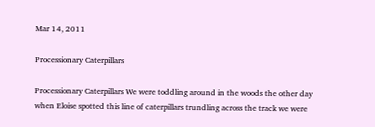Mar 14, 2011

Processionary Caterpillars

Processionary Caterpillars We were toddling around in the woods the other day when Eloise spotted this line of caterpillars trundling across the track we were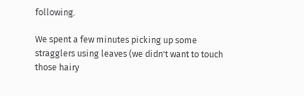following.

We spent a few minutes picking up some stragglers using leaves (we didn't want to touch those hairy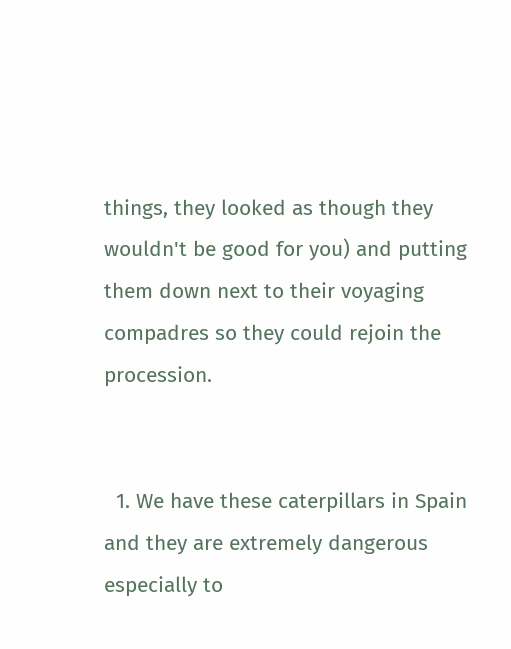things, they looked as though they wouldn't be good for you) and putting them down next to their voyaging compadres so they could rejoin the procession.


  1. We have these caterpillars in Spain and they are extremely dangerous especially to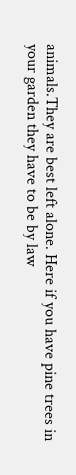animals.They are best left alone. Here if you have pine trees in your garden they have to be by law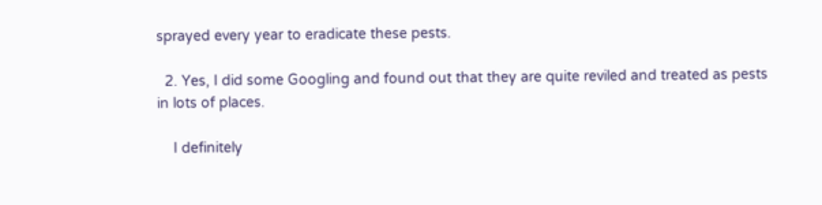sprayed every year to eradicate these pests.

  2. Yes, I did some Googling and found out that they are quite reviled and treated as pests in lots of places.

    I definitely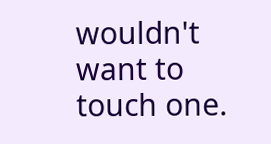wouldn't want to touch one.